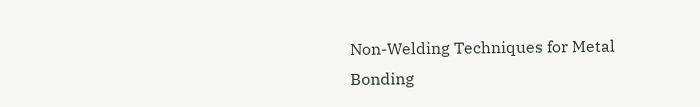Non-Welding Techniques for Metal Bonding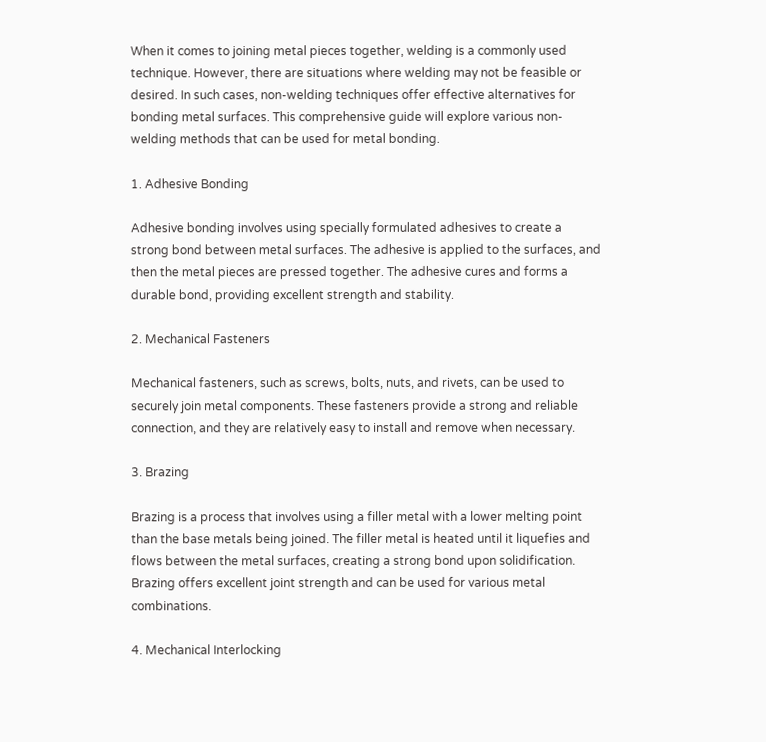When it comes to joining metal pieces together, welding is a commonly used technique. However, there are situations where welding may not be feasible or desired. In such cases, non-welding techniques offer effective alternatives for bonding metal surfaces. This comprehensive guide will explore various non-welding methods that can be used for metal bonding.

1. Adhesive Bonding

Adhesive bonding involves using specially formulated adhesives to create a strong bond between metal surfaces. The adhesive is applied to the surfaces, and then the metal pieces are pressed together. The adhesive cures and forms a durable bond, providing excellent strength and stability.

2. Mechanical Fasteners

Mechanical fasteners, such as screws, bolts, nuts, and rivets, can be used to securely join metal components. These fasteners provide a strong and reliable connection, and they are relatively easy to install and remove when necessary.

3. Brazing

Brazing is a process that involves using a filler metal with a lower melting point than the base metals being joined. The filler metal is heated until it liquefies and flows between the metal surfaces, creating a strong bond upon solidification. Brazing offers excellent joint strength and can be used for various metal combinations.

4. Mechanical Interlocking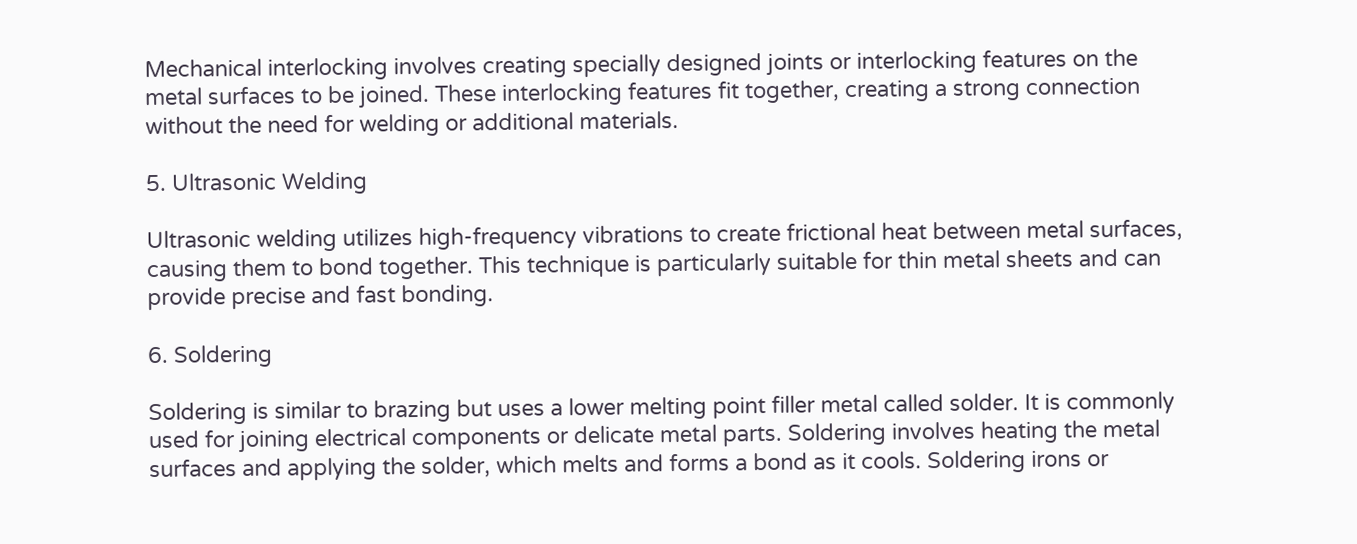Mechanical interlocking involves creating specially designed joints or interlocking features on the metal surfaces to be joined. These interlocking features fit together, creating a strong connection without the need for welding or additional materials.

5. Ultrasonic Welding

Ultrasonic welding utilizes high-frequency vibrations to create frictional heat between metal surfaces, causing them to bond together. This technique is particularly suitable for thin metal sheets and can provide precise and fast bonding.

6. Soldering

Soldering is similar to brazing but uses a lower melting point filler metal called solder. It is commonly used for joining electrical components or delicate metal parts. Soldering involves heating the metal surfaces and applying the solder, which melts and forms a bond as it cools. Soldering irons or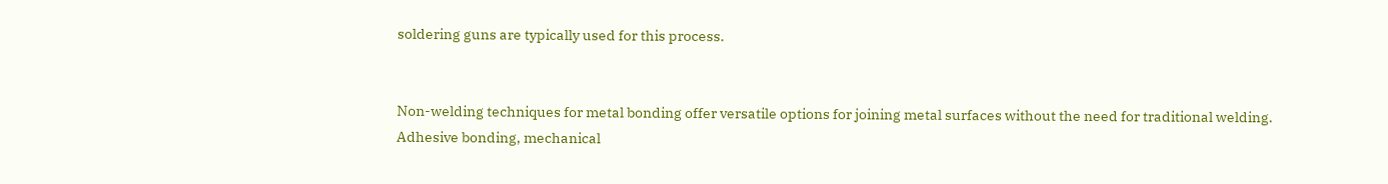soldering guns are typically used for this process.


Non-welding techniques for metal bonding offer versatile options for joining metal surfaces without the need for traditional welding. Adhesive bonding, mechanical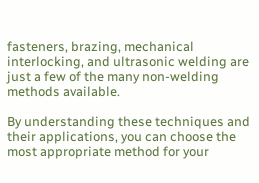fasteners, brazing, mechanical interlocking, and ultrasonic welding are just a few of the many non-welding methods available.

By understanding these techniques and their applications, you can choose the most appropriate method for your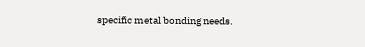specific metal bonding needs.